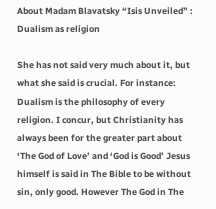About Madam Blavatsky “Isis Unveiled” : Dualism as religion

She has not said very much about it, but what she said is crucial. For instance: Dualism is the philosophy of every religion. I concur, but Christianity has always been for the greater part about ‘The God of Love’ and ‘God is Good’ Jesus himself is said in The Bible to be without sin, only good. However The God in The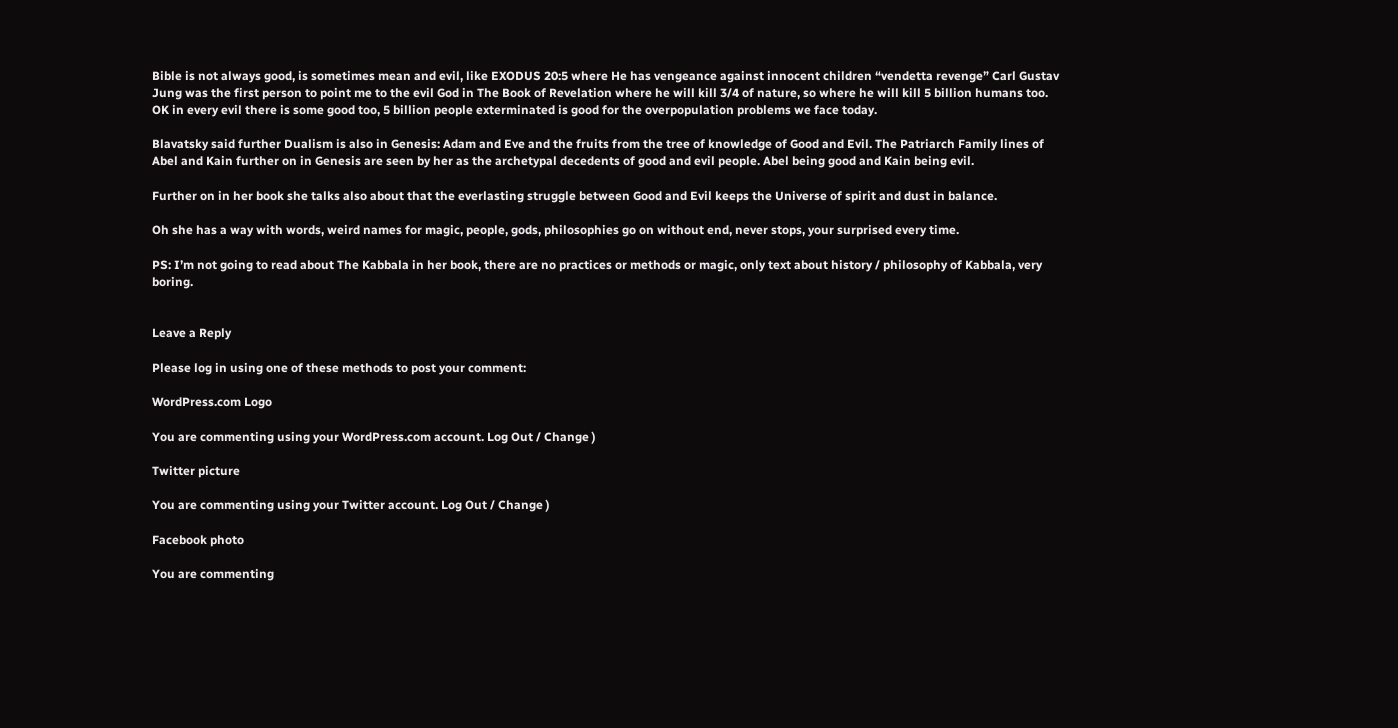Bible is not always good, is sometimes mean and evil, like EXODUS 20:5 where He has vengeance against innocent children “vendetta revenge” Carl Gustav Jung was the first person to point me to the evil God in The Book of Revelation where he will kill 3/4 of nature, so where he will kill 5 billion humans too. OK in every evil there is some good too, 5 billion people exterminated is good for the overpopulation problems we face today.

Blavatsky said further Dualism is also in Genesis: Adam and Eve and the fruits from the tree of knowledge of Good and Evil. The Patriarch Family lines of Abel and Kain further on in Genesis are seen by her as the archetypal decedents of good and evil people. Abel being good and Kain being evil.

Further on in her book she talks also about that the everlasting struggle between Good and Evil keeps the Universe of spirit and dust in balance.

Oh she has a way with words, weird names for magic, people, gods, philosophies go on without end, never stops, your surprised every time.

PS: I’m not going to read about The Kabbala in her book, there are no practices or methods or magic, only text about history / philosophy of Kabbala, very boring.


Leave a Reply

Please log in using one of these methods to post your comment:

WordPress.com Logo

You are commenting using your WordPress.com account. Log Out / Change )

Twitter picture

You are commenting using your Twitter account. Log Out / Change )

Facebook photo

You are commenting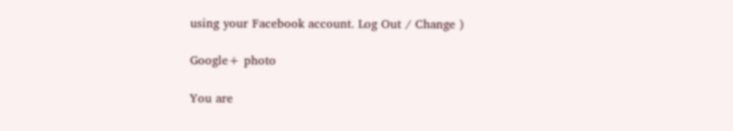using your Facebook account. Log Out / Change )

Google+ photo

You are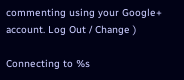commenting using your Google+ account. Log Out / Change )

Connecting to %s